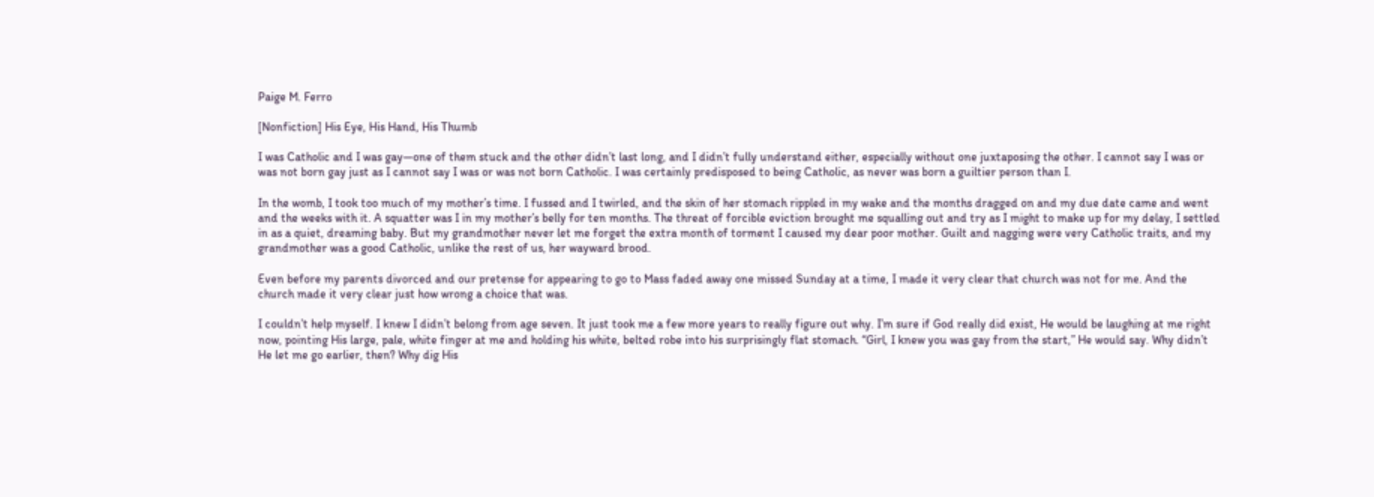Paige M. Ferro

[Nonfiction] His Eye, His Hand, His Thumb

I was Catholic and I was gay—one of them stuck and the other didn’t last long, and I didn’t fully understand either, especially without one juxtaposing the other. I cannot say I was or was not born gay just as I cannot say I was or was not born Catholic. I was certainly predisposed to being Catholic, as never was born a guiltier person than I.

In the womb, I took too much of my mother’s time. I fussed and I twirled, and the skin of her stomach rippled in my wake and the months dragged on and my due date came and went and the weeks with it. A squatter was I in my mother’s belly for ten months. The threat of forcible eviction brought me squalling out and try as I might to make up for my delay, I settled in as a quiet, dreaming baby. But my grandmother never let me forget the extra month of torment I caused my dear poor mother. Guilt and nagging were very Catholic traits, and my grandmother was a good Catholic, unlike the rest of us, her wayward brood.

Even before my parents divorced and our pretense for appearing to go to Mass faded away one missed Sunday at a time, I made it very clear that church was not for me. And the church made it very clear just how wrong a choice that was.

I couldn’t help myself. I knew I didn’t belong from age seven. It just took me a few more years to really figure out why. I’m sure if God really did exist, He would be laughing at me right now, pointing His large, pale, white finger at me and holding his white, belted robe into his surprisingly flat stomach. “Girl, I knew you was gay from the start,” He would say. Why didn’t He let me go earlier, then? Why dig His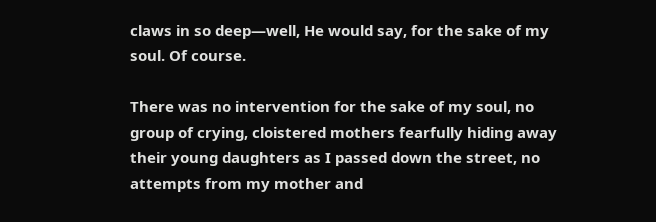claws in so deep—well, He would say, for the sake of my soul. Of course.

There was no intervention for the sake of my soul, no group of crying, cloistered mothers fearfully hiding away their young daughters as I passed down the street, no attempts from my mother and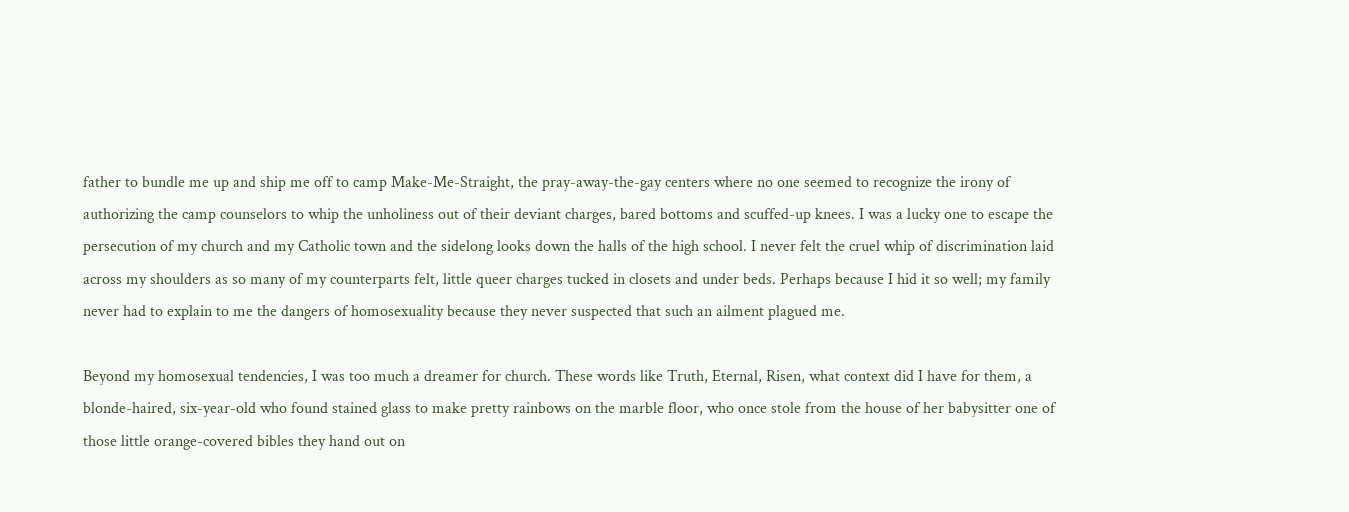father to bundle me up and ship me off to camp Make-Me-Straight, the pray-away-the-gay centers where no one seemed to recognize the irony of authorizing the camp counselors to whip the unholiness out of their deviant charges, bared bottoms and scuffed-up knees. I was a lucky one to escape the persecution of my church and my Catholic town and the sidelong looks down the halls of the high school. I never felt the cruel whip of discrimination laid across my shoulders as so many of my counterparts felt, little queer charges tucked in closets and under beds. Perhaps because I hid it so well; my family never had to explain to me the dangers of homosexuality because they never suspected that such an ailment plagued me.

Beyond my homosexual tendencies, I was too much a dreamer for church. These words like Truth, Eternal, Risen, what context did I have for them, a blonde-haired, six-year-old who found stained glass to make pretty rainbows on the marble floor, who once stole from the house of her babysitter one of those little orange-covered bibles they hand out on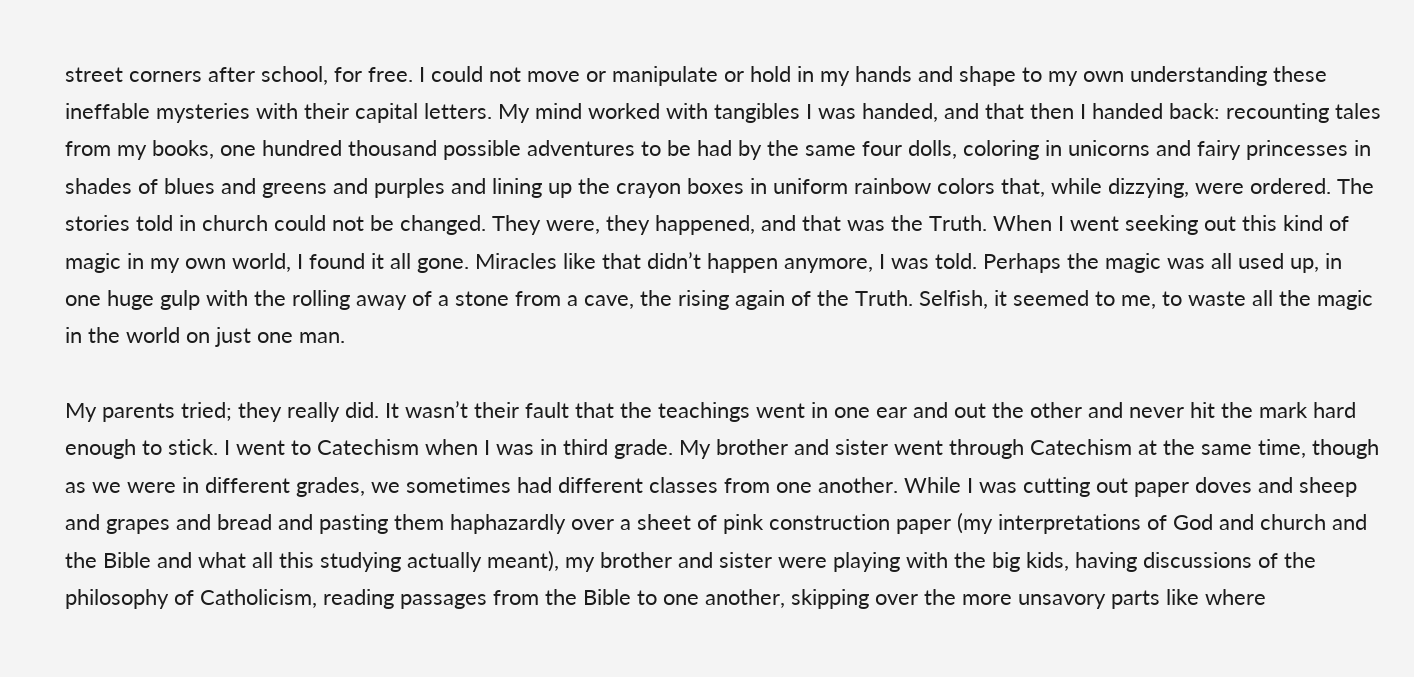street corners after school, for free. I could not move or manipulate or hold in my hands and shape to my own understanding these ineffable mysteries with their capital letters. My mind worked with tangibles I was handed, and that then I handed back: recounting tales from my books, one hundred thousand possible adventures to be had by the same four dolls, coloring in unicorns and fairy princesses in shades of blues and greens and purples and lining up the crayon boxes in uniform rainbow colors that, while dizzying, were ordered. The stories told in church could not be changed. They were, they happened, and that was the Truth. When I went seeking out this kind of magic in my own world, I found it all gone. Miracles like that didn’t happen anymore, I was told. Perhaps the magic was all used up, in one huge gulp with the rolling away of a stone from a cave, the rising again of the Truth. Selfish, it seemed to me, to waste all the magic in the world on just one man.

My parents tried; they really did. It wasn’t their fault that the teachings went in one ear and out the other and never hit the mark hard enough to stick. I went to Catechism when I was in third grade. My brother and sister went through Catechism at the same time, though as we were in different grades, we sometimes had different classes from one another. While I was cutting out paper doves and sheep and grapes and bread and pasting them haphazardly over a sheet of pink construction paper (my interpretations of God and church and the Bible and what all this studying actually meant), my brother and sister were playing with the big kids, having discussions of the philosophy of Catholicism, reading passages from the Bible to one another, skipping over the more unsavory parts like where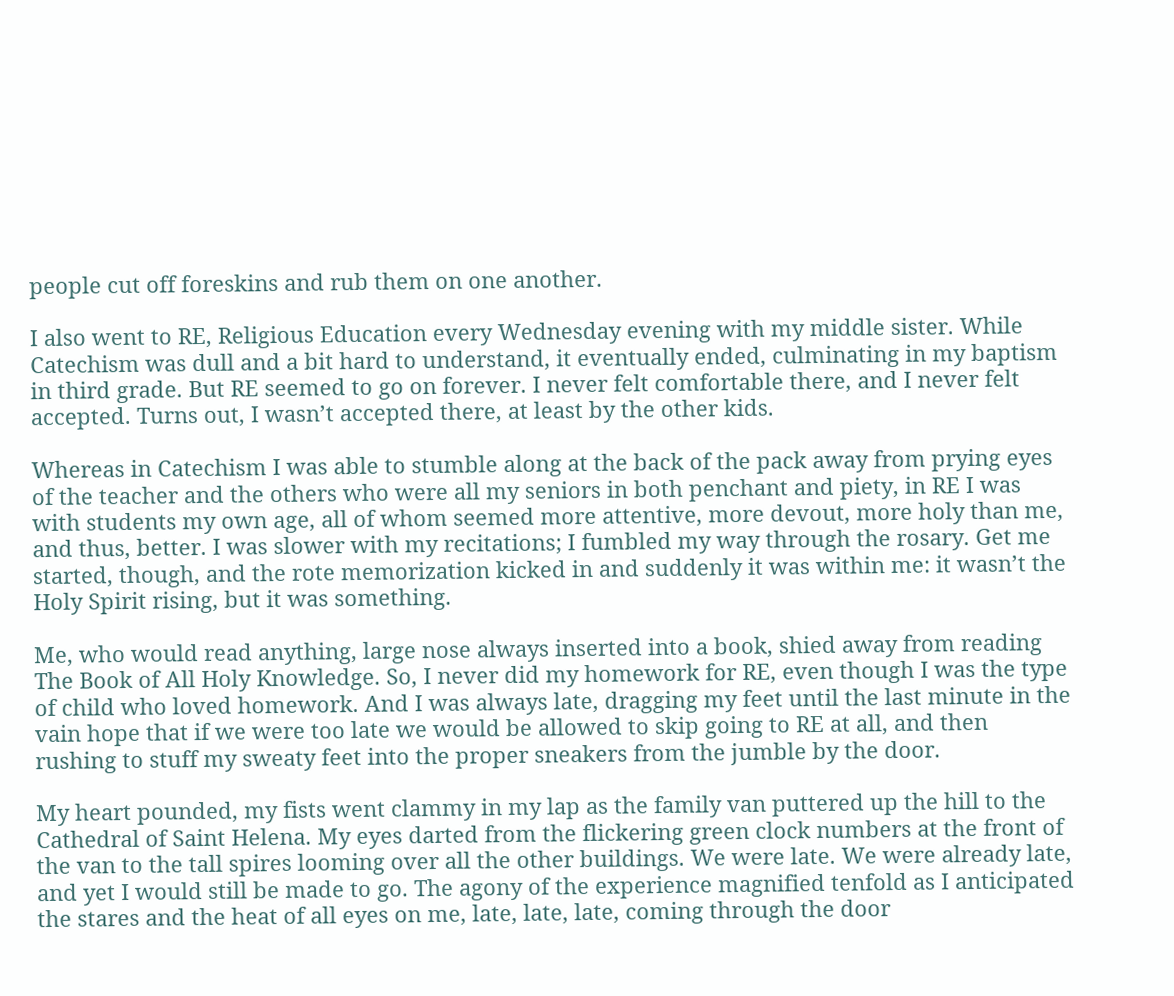people cut off foreskins and rub them on one another.

I also went to RE, Religious Education every Wednesday evening with my middle sister. While Catechism was dull and a bit hard to understand, it eventually ended, culminating in my baptism in third grade. But RE seemed to go on forever. I never felt comfortable there, and I never felt accepted. Turns out, I wasn’t accepted there, at least by the other kids.

Whereas in Catechism I was able to stumble along at the back of the pack away from prying eyes of the teacher and the others who were all my seniors in both penchant and piety, in RE I was with students my own age, all of whom seemed more attentive, more devout, more holy than me, and thus, better. I was slower with my recitations; I fumbled my way through the rosary. Get me started, though, and the rote memorization kicked in and suddenly it was within me: it wasn’t the Holy Spirit rising, but it was something.

Me, who would read anything, large nose always inserted into a book, shied away from reading The Book of All Holy Knowledge. So, I never did my homework for RE, even though I was the type of child who loved homework. And I was always late, dragging my feet until the last minute in the vain hope that if we were too late we would be allowed to skip going to RE at all, and then rushing to stuff my sweaty feet into the proper sneakers from the jumble by the door.

My heart pounded, my fists went clammy in my lap as the family van puttered up the hill to the Cathedral of Saint Helena. My eyes darted from the flickering green clock numbers at the front of the van to the tall spires looming over all the other buildings. We were late. We were already late, and yet I would still be made to go. The agony of the experience magnified tenfold as I anticipated the stares and the heat of all eyes on me, late, late, late, coming through the door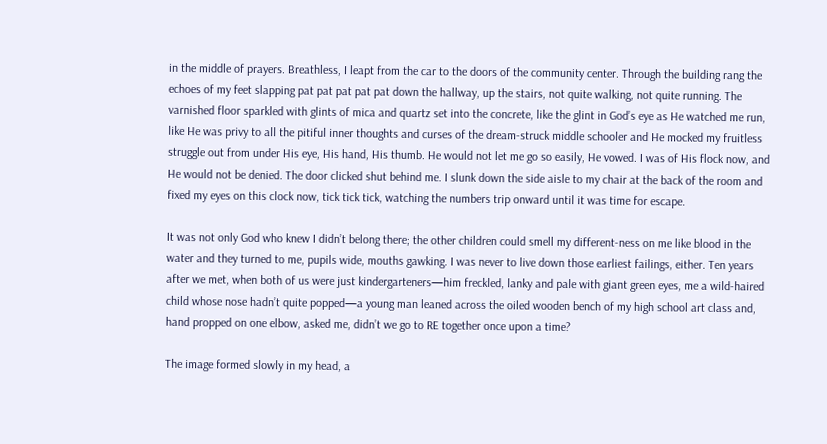in the middle of prayers. Breathless, I leapt from the car to the doors of the community center. Through the building rang the echoes of my feet slapping pat pat pat pat pat down the hallway, up the stairs, not quite walking, not quite running. The varnished floor sparkled with glints of mica and quartz set into the concrete, like the glint in God’s eye as He watched me run, like He was privy to all the pitiful inner thoughts and curses of the dream-struck middle schooler and He mocked my fruitless struggle out from under His eye, His hand, His thumb. He would not let me go so easily, He vowed. I was of His flock now, and He would not be denied. The door clicked shut behind me. I slunk down the side aisle to my chair at the back of the room and fixed my eyes on this clock now, tick tick tick, watching the numbers trip onward until it was time for escape.

It was not only God who knew I didn’t belong there; the other children could smell my different-ness on me like blood in the water and they turned to me, pupils wide, mouths gawking. I was never to live down those earliest failings, either. Ten years after we met, when both of us were just kindergarteners—him freckled, lanky and pale with giant green eyes, me a wild-haired child whose nose hadn’t quite popped—a young man leaned across the oiled wooden bench of my high school art class and, hand propped on one elbow, asked me, didn’t we go to RE together once upon a time?

The image formed slowly in my head, a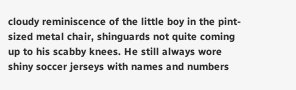cloudy reminiscence of the little boy in the pint-sized metal chair, shinguards not quite coming up to his scabby knees. He still always wore shiny soccer jerseys with names and numbers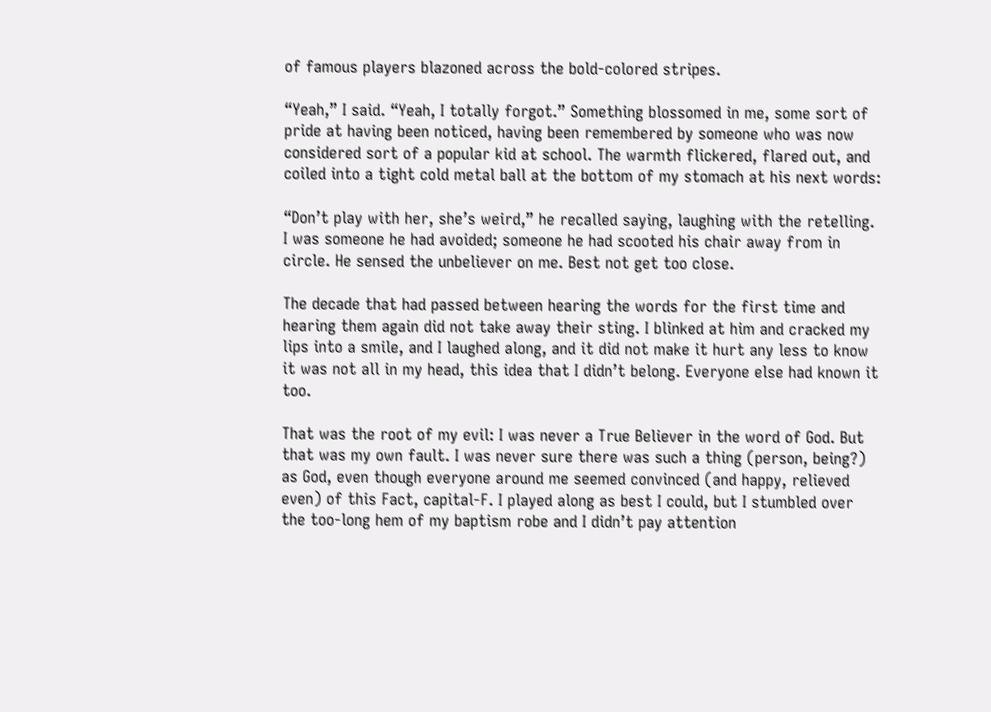of famous players blazoned across the bold-colored stripes.

“Yeah,” I said. “Yeah, I totally forgot.” Something blossomed in me, some sort of pride at having been noticed, having been remembered by someone who was now considered sort of a popular kid at school. The warmth flickered, flared out, and coiled into a tight cold metal ball at the bottom of my stomach at his next words:

“Don’t play with her, she’s weird,” he recalled saying, laughing with the retelling. I was someone he had avoided; someone he had scooted his chair away from in circle. He sensed the unbeliever on me. Best not get too close.

The decade that had passed between hearing the words for the first time and hearing them again did not take away their sting. I blinked at him and cracked my lips into a smile, and I laughed along, and it did not make it hurt any less to know it was not all in my head, this idea that I didn’t belong. Everyone else had known it too.

That was the root of my evil: I was never a True Believer in the word of God. But that was my own fault. I was never sure there was such a thing (person, being?) as God, even though everyone around me seemed convinced (and happy, relieved even) of this Fact, capital-F. I played along as best I could, but I stumbled over the too-long hem of my baptism robe and I didn’t pay attention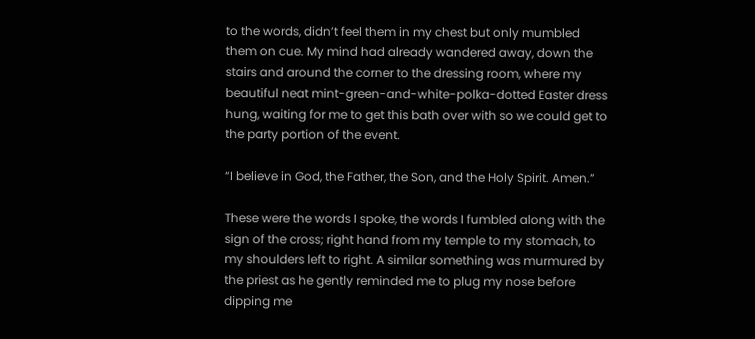to the words, didn’t feel them in my chest but only mumbled them on cue. My mind had already wandered away, down the stairs and around the corner to the dressing room, where my beautiful neat mint-green-and-white-polka-dotted Easter dress hung, waiting for me to get this bath over with so we could get to the party portion of the event.

“I believe in God, the Father, the Son, and the Holy Spirit. Amen.”

These were the words I spoke, the words I fumbled along with the sign of the cross; right hand from my temple to my stomach, to my shoulders left to right. A similar something was murmured by the priest as he gently reminded me to plug my nose before dipping me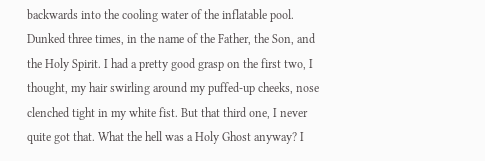backwards into the cooling water of the inflatable pool. Dunked three times, in the name of the Father, the Son, and the Holy Spirit. I had a pretty good grasp on the first two, I thought, my hair swirling around my puffed-up cheeks, nose clenched tight in my white fist. But that third one, I never quite got that. What the hell was a Holy Ghost anyway? I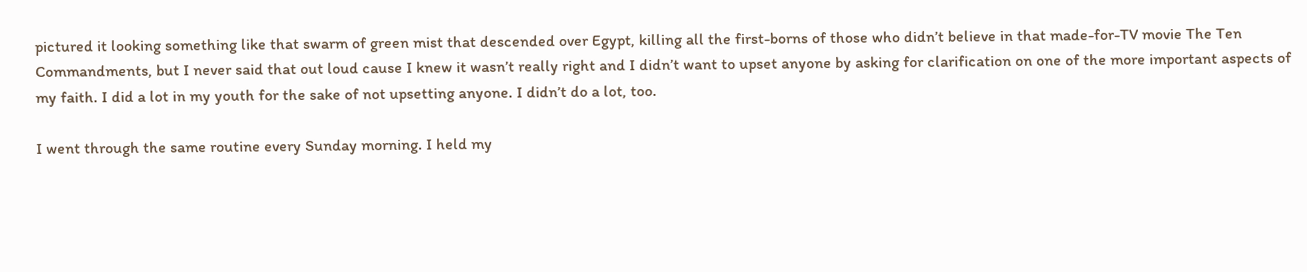pictured it looking something like that swarm of green mist that descended over Egypt, killing all the first-borns of those who didn’t believe in that made-for-TV movie The Ten Commandments, but I never said that out loud cause I knew it wasn’t really right and I didn’t want to upset anyone by asking for clarification on one of the more important aspects of my faith. I did a lot in my youth for the sake of not upsetting anyone. I didn’t do a lot, too.

I went through the same routine every Sunday morning. I held my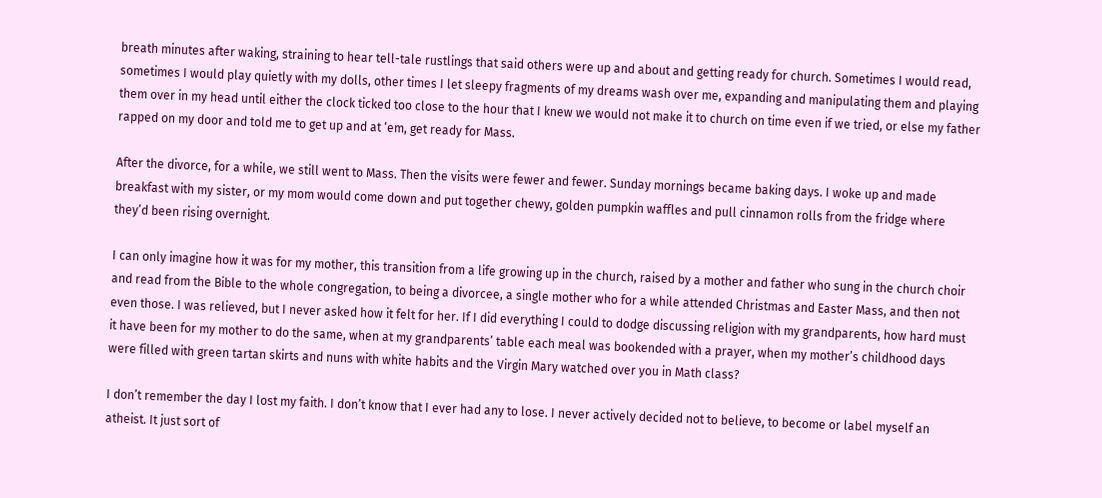breath minutes after waking, straining to hear tell-tale rustlings that said others were up and about and getting ready for church. Sometimes I would read, sometimes I would play quietly with my dolls, other times I let sleepy fragments of my dreams wash over me, expanding and manipulating them and playing them over in my head until either the clock ticked too close to the hour that I knew we would not make it to church on time even if we tried, or else my father rapped on my door and told me to get up and at ‘em, get ready for Mass.

After the divorce, for a while, we still went to Mass. Then the visits were fewer and fewer. Sunday mornings became baking days. I woke up and made breakfast with my sister, or my mom would come down and put together chewy, golden pumpkin waffles and pull cinnamon rolls from the fridge where they’d been rising overnight.

I can only imagine how it was for my mother, this transition from a life growing up in the church, raised by a mother and father who sung in the church choir and read from the Bible to the whole congregation, to being a divorcee, a single mother who for a while attended Christmas and Easter Mass, and then not even those. I was relieved, but I never asked how it felt for her. If I did everything I could to dodge discussing religion with my grandparents, how hard must it have been for my mother to do the same, when at my grandparents’ table each meal was bookended with a prayer, when my mother’s childhood days were filled with green tartan skirts and nuns with white habits and the Virgin Mary watched over you in Math class?

I don’t remember the day I lost my faith. I don’t know that I ever had any to lose. I never actively decided not to believe, to become or label myself an atheist. It just sort of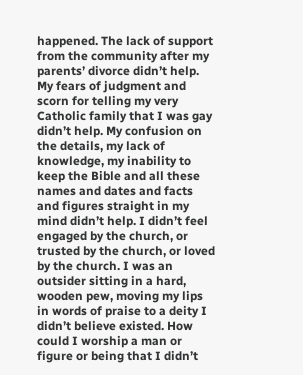happened. The lack of support from the community after my parents’ divorce didn’t help. My fears of judgment and scorn for telling my very Catholic family that I was gay didn’t help. My confusion on the details, my lack of knowledge, my inability to keep the Bible and all these names and dates and facts and figures straight in my mind didn’t help. I didn’t feel engaged by the church, or trusted by the church, or loved by the church. I was an outsider sitting in a hard, wooden pew, moving my lips in words of praise to a deity I didn’t believe existed. How could I worship a man or figure or being that I didn’t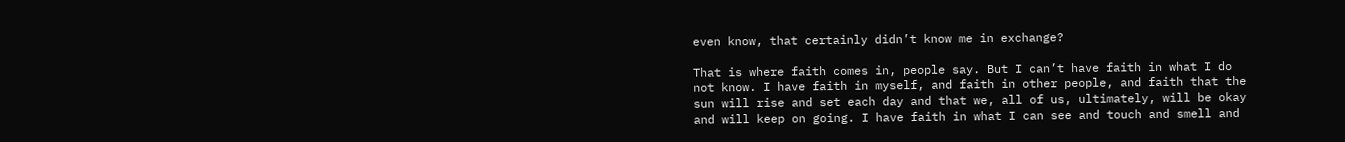even know, that certainly didn’t know me in exchange?

That is where faith comes in, people say. But I can’t have faith in what I do not know. I have faith in myself, and faith in other people, and faith that the sun will rise and set each day and that we, all of us, ultimately, will be okay and will keep on going. I have faith in what I can see and touch and smell and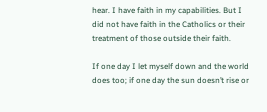hear. I have faith in my capabilities. But I did not have faith in the Catholics or their treatment of those outside their faith.

If one day I let myself down and the world does too; if one day the sun doesn’t rise or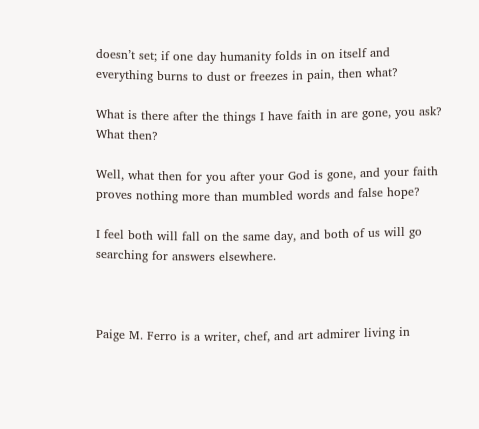doesn’t set; if one day humanity folds in on itself and everything burns to dust or freezes in pain, then what?

What is there after the things I have faith in are gone, you ask? What then?

Well, what then for you after your God is gone, and your faith proves nothing more than mumbled words and false hope?

I feel both will fall on the same day, and both of us will go searching for answers elsewhere.



Paige M. Ferro is a writer, chef, and art admirer living in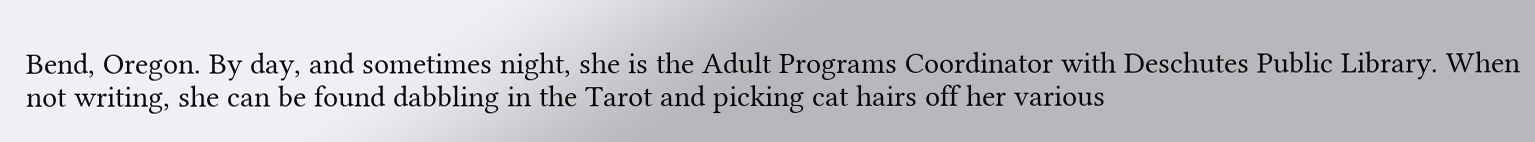Bend, Oregon. By day, and sometimes night, she is the Adult Programs Coordinator with Deschutes Public Library. When not writing, she can be found dabbling in the Tarot and picking cat hairs off her various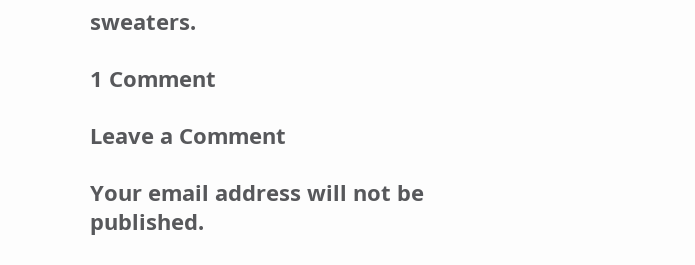sweaters.

1 Comment

Leave a Comment

Your email address will not be published.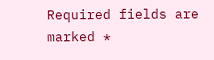Required fields are marked *